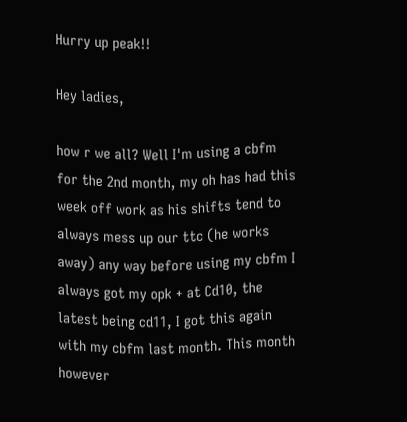Hurry up peak!!

Hey ladies,

how r we all? Well I'm using a cbfm for the 2nd month, my oh has had this week off work as his shifts tend to always mess up our ttc (he works away) any way before using my cbfm I always got my opk + at Cd10, the latest being cd11, I got this again with my cbfm last month. This month however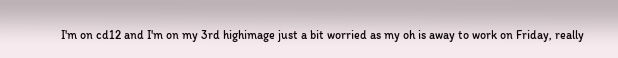I'm on cd12 and I'm on my 3rd highimage just a bit worried as my oh is away to work on Friday, really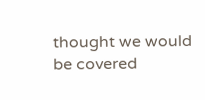thought we would be covered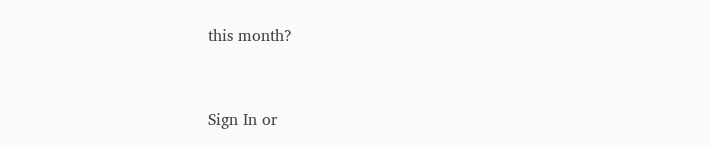this month?



Sign In or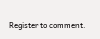Register to comment.